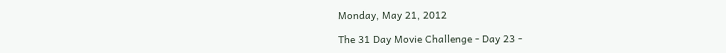Monday, May 21, 2012

The 31 Day Movie Challenge - Day 23 -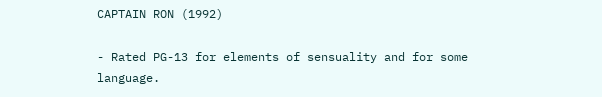CAPTAIN RON (1992)

- Rated PG-13 for elements of sensuality and for some language.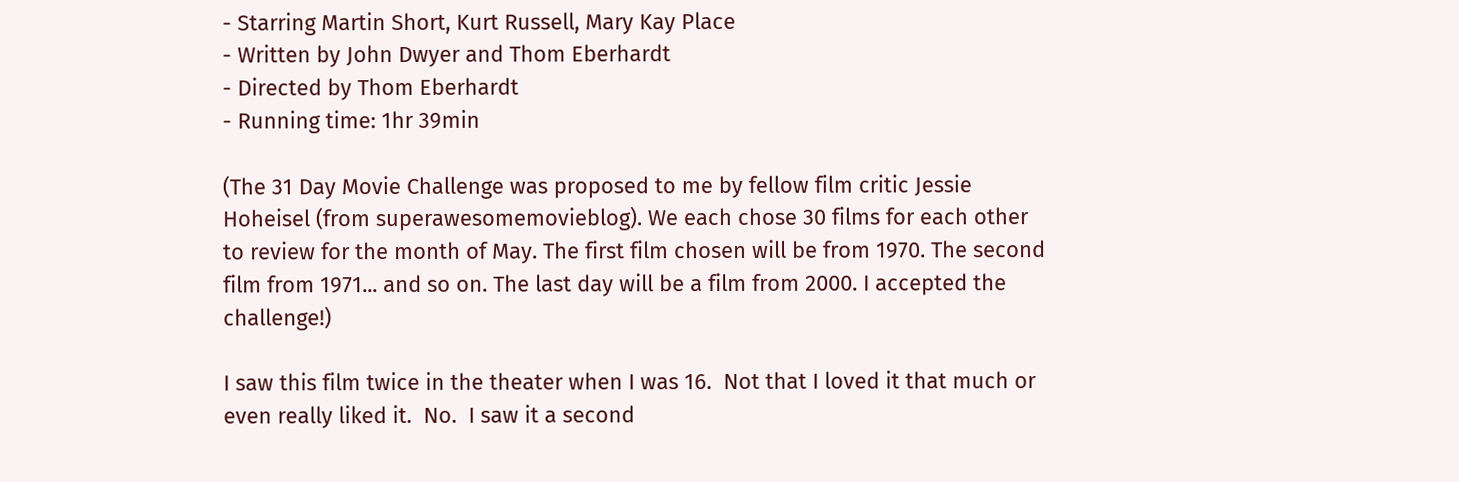- Starring Martin Short, Kurt Russell, Mary Kay Place
- Written by John Dwyer and Thom Eberhardt
- Directed by Thom Eberhardt
- Running time: 1hr 39min

(The 31 Day Movie Challenge was proposed to me by fellow film critic Jessie Hoheisel (from superawesomemovieblog). We each chose 30 films for each other to review for the month of May. The first film chosen will be from 1970. The second film from 1971... and so on. The last day will be a film from 2000. I accepted the challenge!)

I saw this film twice in the theater when I was 16.  Not that I loved it that much or even really liked it.  No.  I saw it a second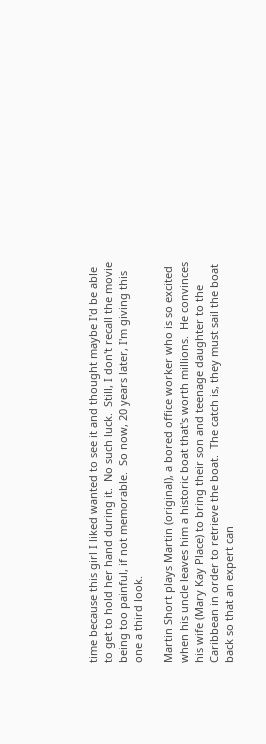time because this girl I liked wanted to see it and thought maybe I'd be able to get to hold her hand during it.  No such luck.  Still, I don't recall the movie being too painful, if not memorable.  So now, 20 years later, I'm giving this one a third look.

Martin Short plays Martin (original), a bored office worker who is so excited when his uncle leaves him a historic boat that's worth millions.  He convinces his wife (Mary Kay Place) to bring their son and teenage daughter to the Caribbean in order to retrieve the boat.  The catch is, they must sail the boat back so that an expert can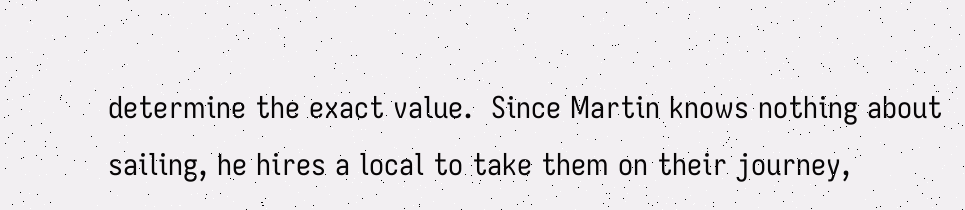determine the exact value.  Since Martin knows nothing about sailing, he hires a local to take them on their journey,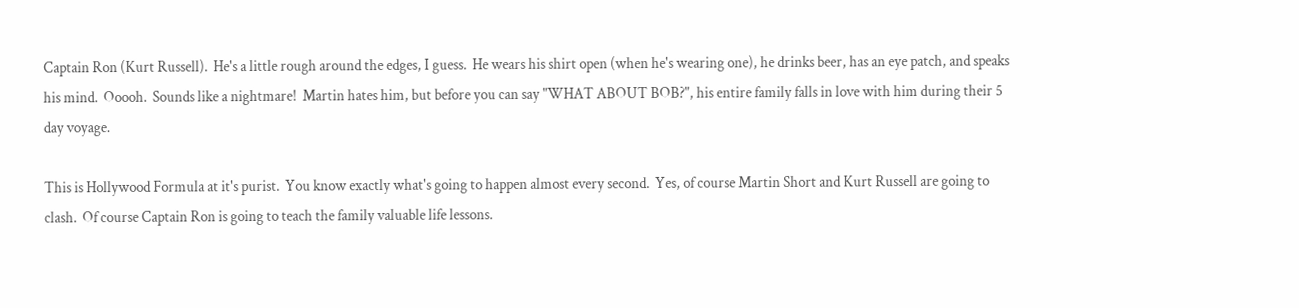Captain Ron (Kurt Russell).  He's a little rough around the edges, I guess.  He wears his shirt open (when he's wearing one), he drinks beer, has an eye patch, and speaks his mind.  Ooooh.  Sounds like a nightmare!  Martin hates him, but before you can say "WHAT ABOUT BOB?", his entire family falls in love with him during their 5 day voyage.

This is Hollywood Formula at it's purist.  You know exactly what's going to happen almost every second.  Yes, of course Martin Short and Kurt Russell are going to clash.  Of course Captain Ron is going to teach the family valuable life lessons.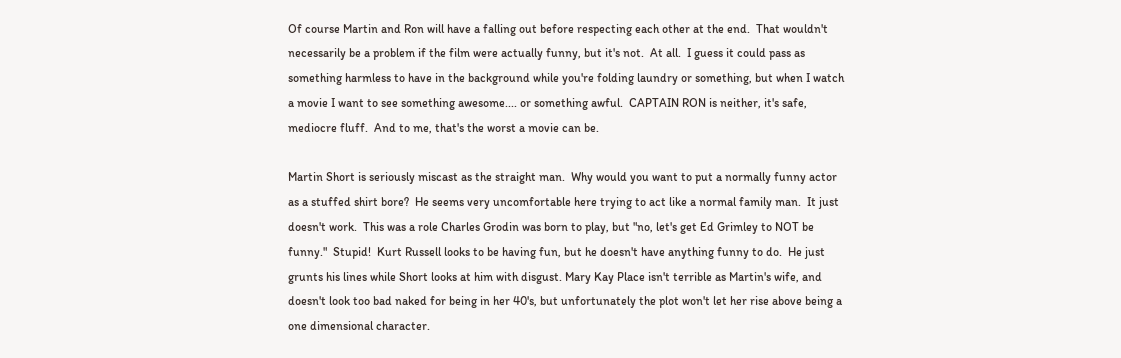Of course Martin and Ron will have a falling out before respecting each other at the end.  That wouldn't necessarily be a problem if the film were actually funny, but it's not.  At all.  I guess it could pass as something harmless to have in the background while you're folding laundry or something, but when I watch a movie I want to see something awesome.... or something awful.  CAPTAIN RON is neither, it's safe, mediocre fluff.  And to me, that's the worst a movie can be.

Martin Short is seriously miscast as the straight man.  Why would you want to put a normally funny actor as a stuffed shirt bore?  He seems very uncomfortable here trying to act like a normal family man.  It just doesn't work.  This was a role Charles Grodin was born to play, but "no, let's get Ed Grimley to NOT be funny."  Stupid!  Kurt Russell looks to be having fun, but he doesn't have anything funny to do.  He just grunts his lines while Short looks at him with disgust. Mary Kay Place isn't terrible as Martin's wife, and doesn't look too bad naked for being in her 40's, but unfortunately the plot won't let her rise above being a one dimensional character.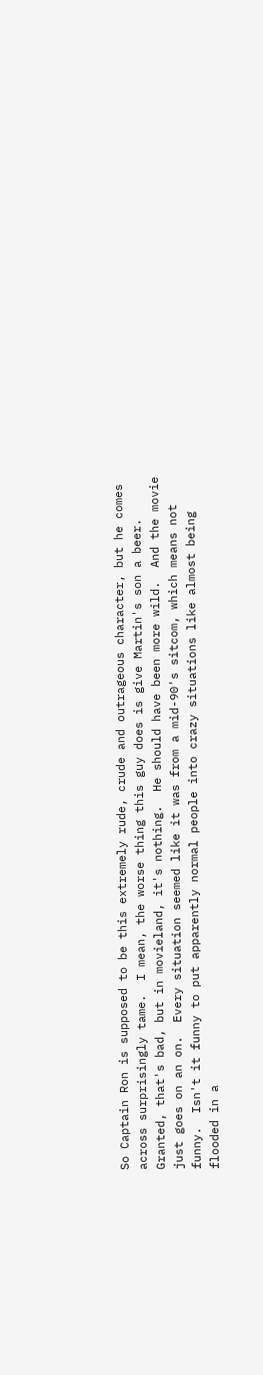So Captain Ron is supposed to be this extremely rude, crude and outrageous character, but he comes across surprisingly tame.  I mean, the worse thing this guy does is give Martin's son a beer.  Granted, that's bad, but in movieland, it's nothing.  He should have been more wild.  And the movie just goes on an on.  Every situation seemed like it was from a mid-90's sitcom, which means not funny.  Isn't it funny to put apparently normal people into crazy situations like almost being flooded in a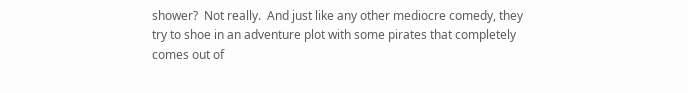shower?  Not really.  And just like any other mediocre comedy, they try to shoe in an adventure plot with some pirates that completely comes out of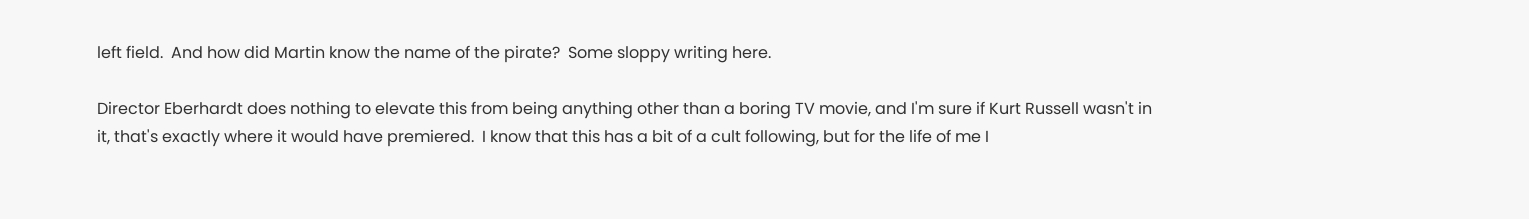left field.  And how did Martin know the name of the pirate?  Some sloppy writing here.

Director Eberhardt does nothing to elevate this from being anything other than a boring TV movie, and I'm sure if Kurt Russell wasn't in it, that's exactly where it would have premiered.  I know that this has a bit of a cult following, but for the life of me I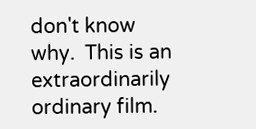don't know why.  This is an extraordinarily ordinary film.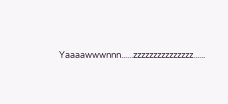Yaaaawwwnnn......zzzzzzzzzzzzzzz......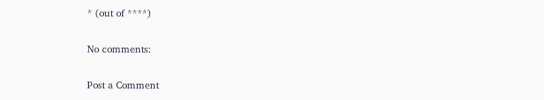* (out of ****)

No comments:

Post a Comment